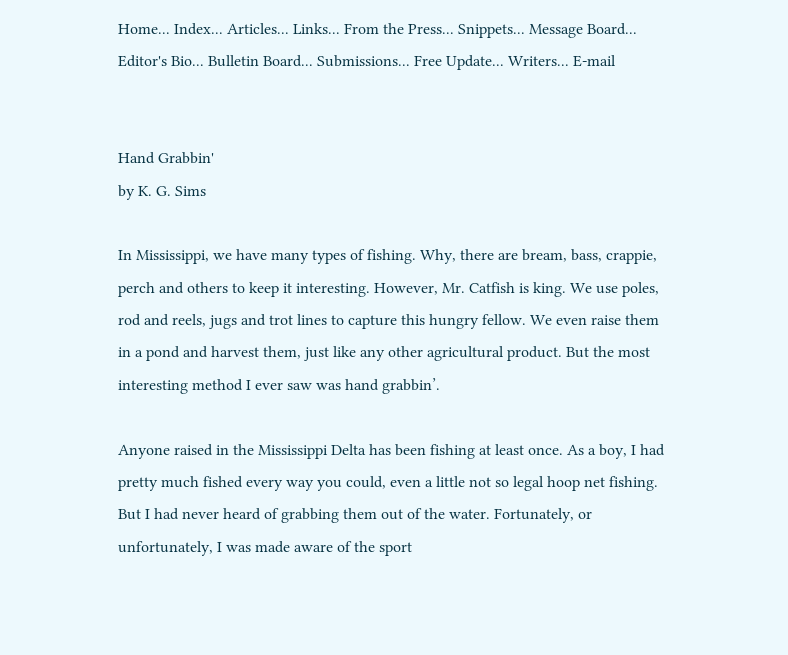Home... Index... Articles... Links... From the Press... Snippets... Message Board... Editor's Bio... Bulletin Board... Submissions... Free Update... Writers... E-mail


Hand Grabbin'
by K. G. Sims

In Mississippi, we have many types of fishing. Why, there are bream, bass, crappie, perch and others to keep it interesting. However, Mr. Catfish is king. We use poles, rod and reels, jugs and trot lines to capture this hungry fellow. We even raise them in a pond and harvest them, just like any other agricultural product. But the most interesting method I ever saw was hand grabbin’.

Anyone raised in the Mississippi Delta has been fishing at least once. As a boy, I had pretty much fished every way you could, even a little not so legal hoop net fishing. But I had never heard of grabbing them out of the water. Fortunately, or unfortunately, I was made aware of the sport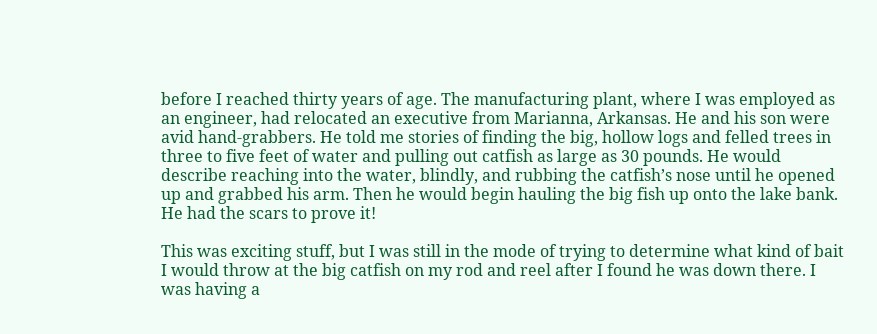before I reached thirty years of age. The manufacturing plant, where I was employed as an engineer, had relocated an executive from Marianna, Arkansas. He and his son were avid hand-grabbers. He told me stories of finding the big, hollow logs and felled trees in three to five feet of water and pulling out catfish as large as 30 pounds. He would describe reaching into the water, blindly, and rubbing the catfish’s nose until he opened up and grabbed his arm. Then he would begin hauling the big fish up onto the lake bank. He had the scars to prove it!

This was exciting stuff, but I was still in the mode of trying to determine what kind of bait I would throw at the big catfish on my rod and reel after I found he was down there. I was having a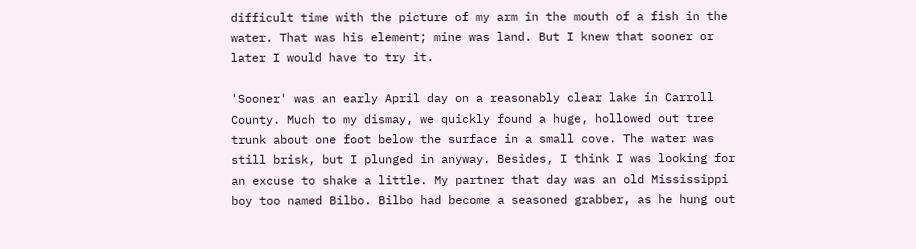difficult time with the picture of my arm in the mouth of a fish in the water. That was his element; mine was land. But I knew that sooner or later I would have to try it.

'Sooner' was an early April day on a reasonably clear lake in Carroll County. Much to my dismay, we quickly found a huge, hollowed out tree trunk about one foot below the surface in a small cove. The water was still brisk, but I plunged in anyway. Besides, I think I was looking for an excuse to shake a little. My partner that day was an old Mississippi boy too named Bilbo. Bilbo had become a seasoned grabber, as he hung out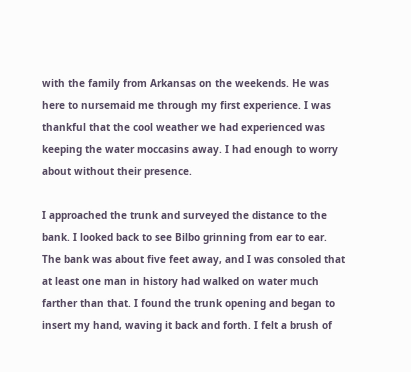with the family from Arkansas on the weekends. He was here to nursemaid me through my first experience. I was thankful that the cool weather we had experienced was keeping the water moccasins away. I had enough to worry about without their presence.

I approached the trunk and surveyed the distance to the bank. I looked back to see Bilbo grinning from ear to ear. The bank was about five feet away, and I was consoled that at least one man in history had walked on water much farther than that. I found the trunk opening and began to insert my hand, waving it back and forth. I felt a brush of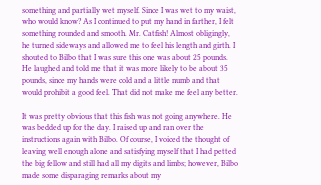something and partially wet myself. Since I was wet to my waist, who would know? As I continued to put my hand in farther, I felt something rounded and smooth. Mr. Catfish! Almost obligingly, he turned sideways and allowed me to feel his length and girth. I shouted to Bilbo that I was sure this one was about 25 pounds. He laughed and told me that it was more likely to be about 35 pounds, since my hands were cold and a little numb and that would prohibit a good feel. That did not make me feel any better.

It was pretty obvious that this fish was not going anywhere. He was bedded up for the day. I raised up and ran over the instructions again with Bilbo. Of course, I voiced the thought of leaving well enough alone and satisfying myself that I had petted the big fellow and still had all my digits and limbs; however, Bilbo made some disparaging remarks about my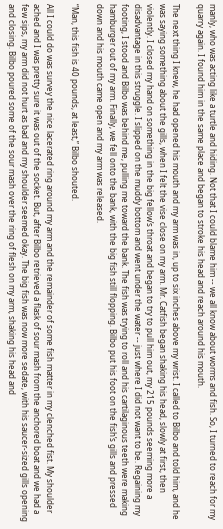manly, who was acting like a turtle and hiding. Not that I could blame him -- we all know about worms and fish. So, I turned to reach for my quarry again. I found him in the same place and began to stroke his head and reach around his mouth.

The next thing I knew, he had opened his mouth and my arm was in, up to six inches above my wrist. I called to Bilbo and told him, and he was saying something about the gills, when I felt the vise close on my arm. Mr. Catfish began shaking his head, slowly at first, then violently. I closed my hand on something in the big fellow’s throat and began to try to pull him out, my 215 pounds seeming more a disadvantage in this struggle. I slipped on the muddy bottom and went under the water -- just where I did not want to be. Regaining my footing, I stood and Bilbo was behind me, pulling me toward the bank. The fish was trying to roll and his cartilaginous teeth were making hamburger out of my arm. Finally, we fell onto the bank, with the big fish still flopping. Bilbo put his foot on the fish’s gills and pressed down and his mouth came open and my arm was released.

“Man, this fish is 40 pounds, at least,” Bilbo shouted.

All I could do was survey the nice lacerated ring around my arm and the remainder of some fish matter in my clenched fist. My shoulder ached and I was pretty sure it was out of the socket. But, after Bilbo retrieved a flask of sour mash from the anchored boat and we had a few sips, my arm did not hurt as bad and my shoulder seemed okay. The big fish was now more sedate, with his saucer-sized gills opening and closing. Bilbo poured some of the sour mash over the ring of flesh on my arm, shaking his head and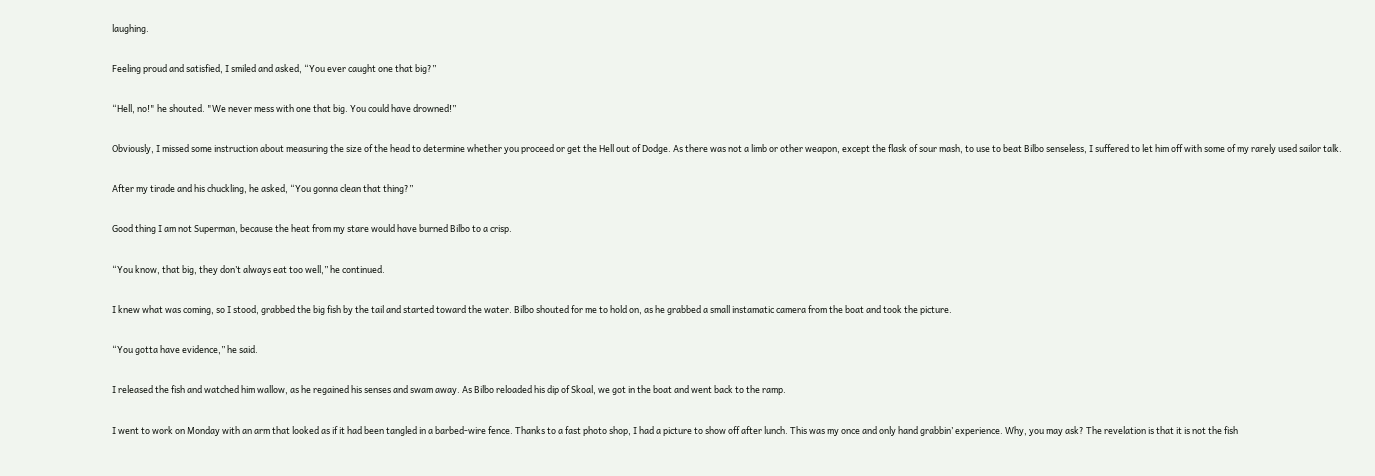laughing.

Feeling proud and satisfied, I smiled and asked, “You ever caught one that big?”

“Hell, no!" he shouted. "We never mess with one that big. You could have drowned!”

Obviously, I missed some instruction about measuring the size of the head to determine whether you proceed or get the Hell out of Dodge. As there was not a limb or other weapon, except the flask of sour mash, to use to beat Bilbo senseless, I suffered to let him off with some of my rarely used sailor talk.

After my tirade and his chuckling, he asked, “You gonna clean that thing?”

Good thing I am not Superman, because the heat from my stare would have burned Bilbo to a crisp.

“You know, that big, they don’t always eat too well,” he continued.

I knew what was coming, so I stood, grabbed the big fish by the tail and started toward the water. Bilbo shouted for me to hold on, as he grabbed a small instamatic camera from the boat and took the picture.

“You gotta have evidence,” he said.

I released the fish and watched him wallow, as he regained his senses and swam away. As Bilbo reloaded his dip of Skoal, we got in the boat and went back to the ramp.

I went to work on Monday with an arm that looked as if it had been tangled in a barbed-wire fence. Thanks to a fast photo shop, I had a picture to show off after lunch. This was my once and only hand grabbin’ experience. Why, you may ask? The revelation is that it is not the fish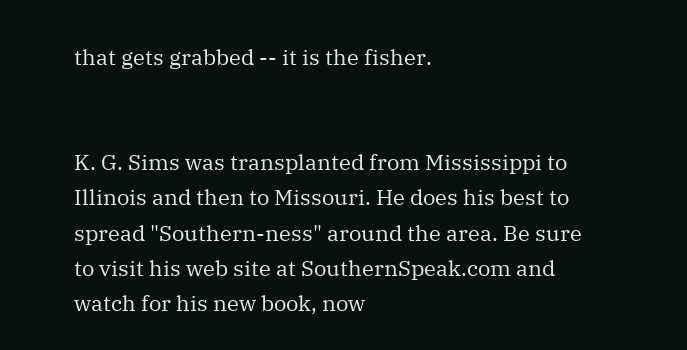that gets grabbed -- it is the fisher.


K. G. Sims was transplanted from Mississippi to Illinois and then to Missouri. He does his best to spread "Southern-ness" around the area. Be sure to visit his web site at SouthernSpeak.com and watch for his new book, now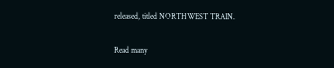released, titled NORTHWEST TRAIN.

Read many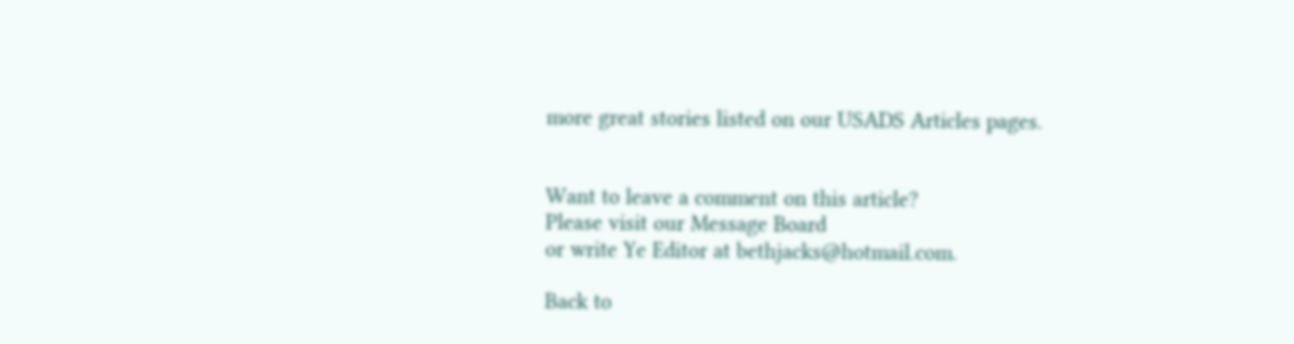more great stories listed on our USADS Articles pages.


Want to leave a comment on this article?
Please visit our Message Board
or write Ye Editor at bethjacks@hotmail.com.

Back to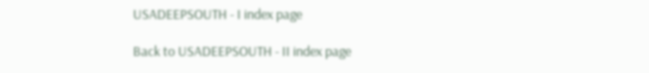USADEEPSOUTH - I index page

Back to USADEEPSOUTH - II index page